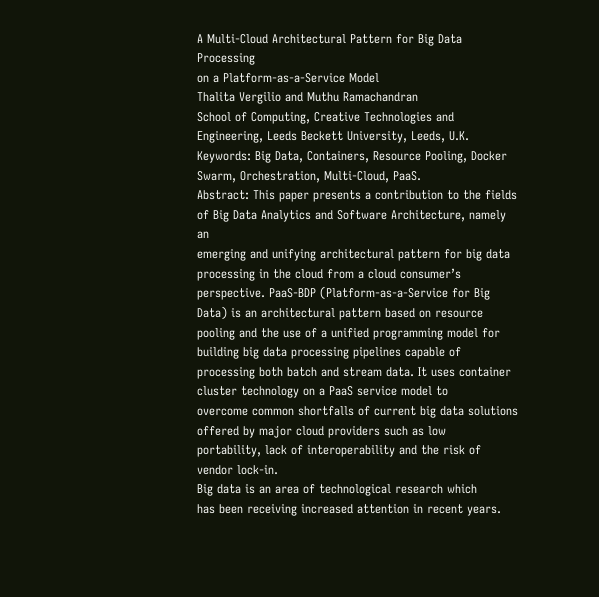A Multi-Cloud Architectural Pattern for Big Data Processing
on a Platform-as-a-Service Model
Thalita Vergilio and Muthu Ramachandran
School of Computing, Creative Technologies and Engineering, Leeds Beckett University, Leeds, U.K.
Keywords: Big Data, Containers, Resource Pooling, Docker Swarm, Orchestration, Multi-Cloud, PaaS.
Abstract: This paper presents a contribution to the fields of Big Data Analytics and Software Architecture, namely an
emerging and unifying architectural pattern for big data processing in the cloud from a cloud consumer’s
perspective. PaaS-BDP (Platform-as-a-Service for Big Data) is an architectural pattern based on resource
pooling and the use of a unified programming model for building big data processing pipelines capable of
processing both batch and stream data. It uses container cluster technology on a PaaS service model to
overcome common shortfalls of current big data solutions offered by major cloud providers such as low
portability, lack of interoperability and the risk of vendor lock-in.
Big data is an area of technological research which
has been receiving increased attention in recent years.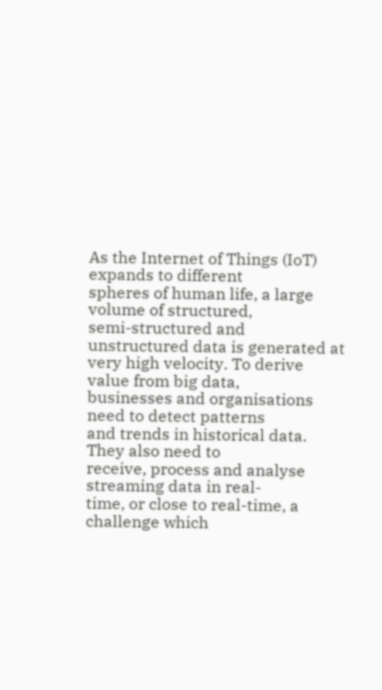As the Internet of Things (IoT) expands to different
spheres of human life, a large volume of structured,
semi-structured and unstructured data is generated at
very high velocity. To derive value from big data,
businesses and organisations need to detect patterns
and trends in historical data. They also need to
receive, process and analyse streaming data in real-
time, or close to real-time, a challenge which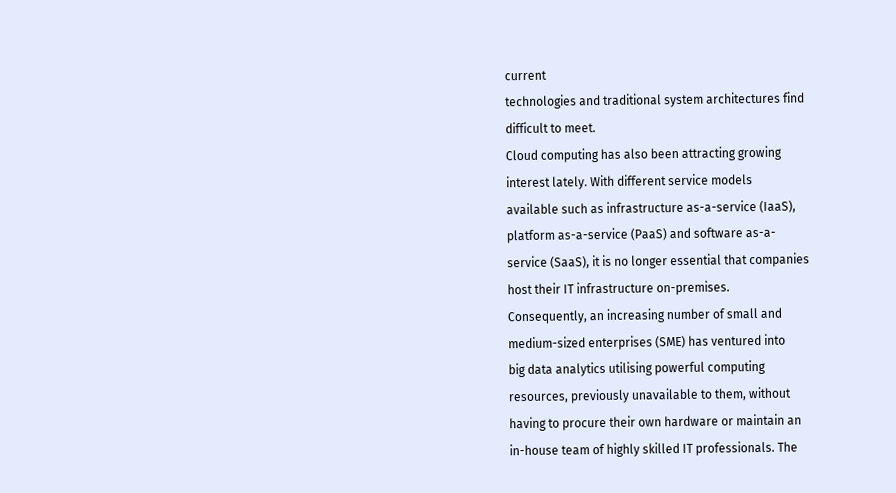current
technologies and traditional system architectures find
difficult to meet.
Cloud computing has also been attracting growing
interest lately. With different service models
available such as infrastructure as-a-service (IaaS),
platform as-a-service (PaaS) and software as-a-
service (SaaS), it is no longer essential that companies
host their IT infrastructure on-premises.
Consequently, an increasing number of small and
medium-sized enterprises (SME) has ventured into
big data analytics utilising powerful computing
resources, previously unavailable to them, without
having to procure their own hardware or maintain an
in-house team of highly skilled IT professionals. The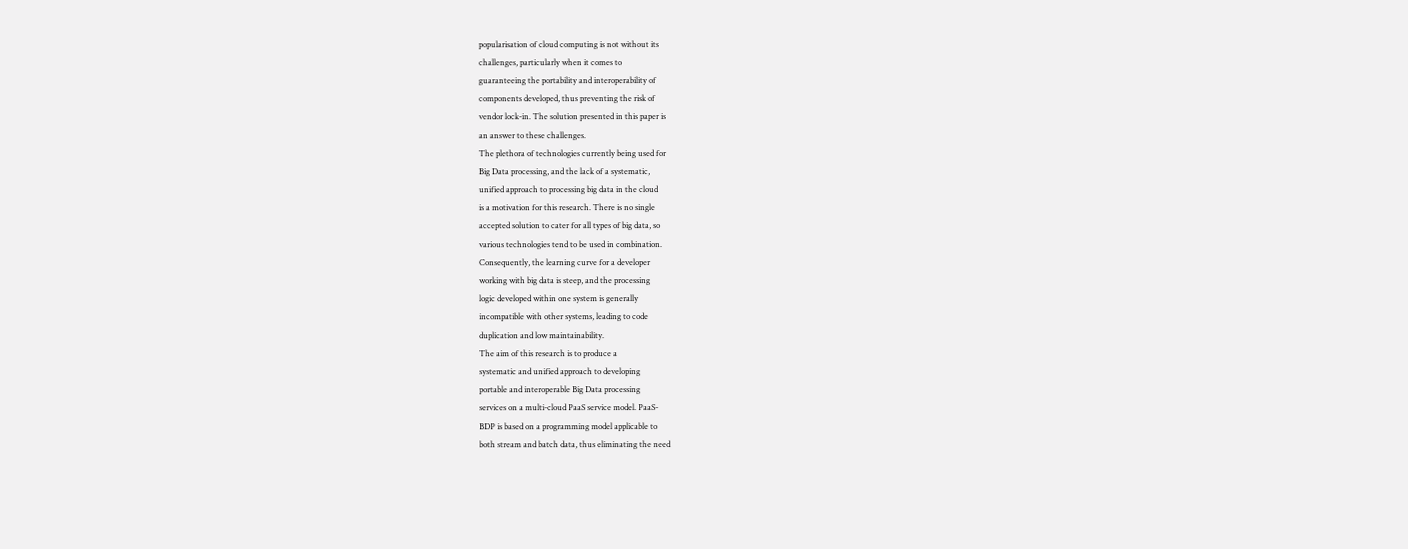popularisation of cloud computing is not without its
challenges, particularly when it comes to
guaranteeing the portability and interoperability of
components developed, thus preventing the risk of
vendor lock-in. The solution presented in this paper is
an answer to these challenges.
The plethora of technologies currently being used for
Big Data processing, and the lack of a systematic,
unified approach to processing big data in the cloud
is a motivation for this research. There is no single
accepted solution to cater for all types of big data, so
various technologies tend to be used in combination.
Consequently, the learning curve for a developer
working with big data is steep, and the processing
logic developed within one system is generally
incompatible with other systems, leading to code
duplication and low maintainability.
The aim of this research is to produce a
systematic and unified approach to developing
portable and interoperable Big Data processing
services on a multi-cloud PaaS service model. PaaS-
BDP is based on a programming model applicable to
both stream and batch data, thus eliminating the need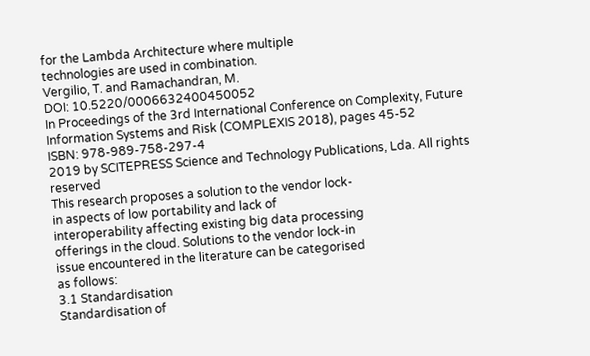for the Lambda Architecture where multiple
technologies are used in combination.
Vergilio, T. and Ramachandran, M.
DOI: 10.5220/0006632400450052
In Proceedings of the 3rd International Conference on Complexity, Future Information Systems and Risk (COMPLEXIS 2018), pages 45-52
ISBN: 978-989-758-297-4
2019 by SCITEPRESS Science and Technology Publications, Lda. All rights reserved
This research proposes a solution to the vendor lock-
in aspects of low portability and lack of
interoperability affecting existing big data processing
offerings in the cloud. Solutions to the vendor lock-in
issue encountered in the literature can be categorised
as follows:
3.1 Standardisation
Standardisation of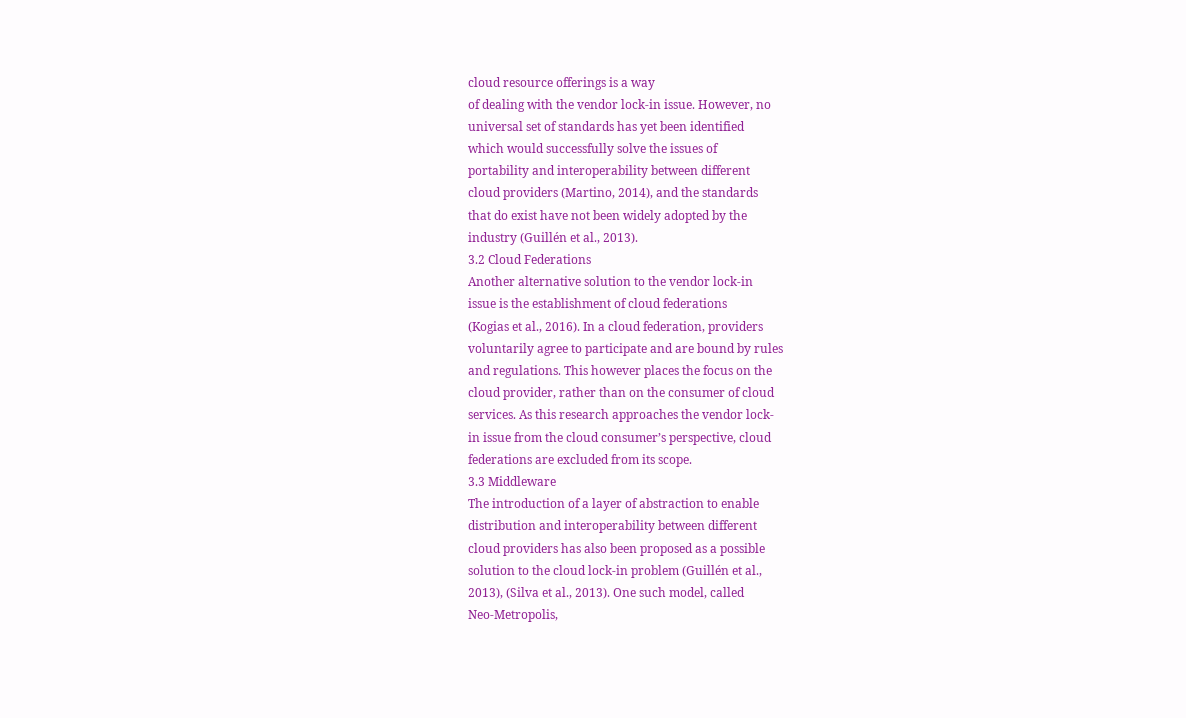cloud resource offerings is a way
of dealing with the vendor lock-in issue. However, no
universal set of standards has yet been identified
which would successfully solve the issues of
portability and interoperability between different
cloud providers (Martino, 2014), and the standards
that do exist have not been widely adopted by the
industry (Guillén et al., 2013).
3.2 Cloud Federations
Another alternative solution to the vendor lock-in
issue is the establishment of cloud federations
(Kogias et al., 2016). In a cloud federation, providers
voluntarily agree to participate and are bound by rules
and regulations. This however places the focus on the
cloud provider, rather than on the consumer of cloud
services. As this research approaches the vendor lock-
in issue from the cloud consumer’s perspective, cloud
federations are excluded from its scope.
3.3 Middleware
The introduction of a layer of abstraction to enable
distribution and interoperability between different
cloud providers has also been proposed as a possible
solution to the cloud lock-in problem (Guillén et al.,
2013), (Silva et al., 2013). One such model, called
Neo-Metropolis,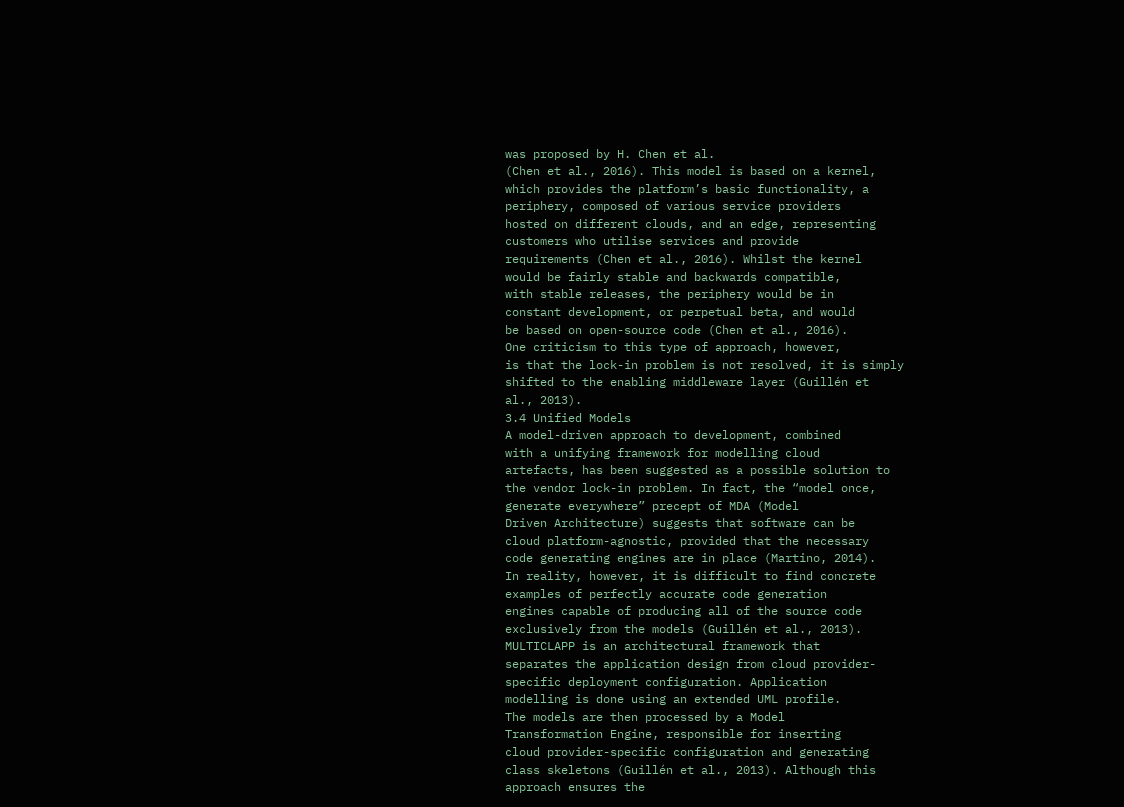was proposed by H. Chen et al.
(Chen et al., 2016). This model is based on a kernel,
which provides the platform’s basic functionality, a
periphery, composed of various service providers
hosted on different clouds, and an edge, representing
customers who utilise services and provide
requirements (Chen et al., 2016). Whilst the kernel
would be fairly stable and backwards compatible,
with stable releases, the periphery would be in
constant development, or perpetual beta, and would
be based on open-source code (Chen et al., 2016).
One criticism to this type of approach, however,
is that the lock-in problem is not resolved, it is simply
shifted to the enabling middleware layer (Guillén et
al., 2013).
3.4 Unified Models
A model-driven approach to development, combined
with a unifying framework for modelling cloud
artefacts, has been suggested as a possible solution to
the vendor lock-in problem. In fact, the “model once,
generate everywhere” precept of MDA (Model
Driven Architecture) suggests that software can be
cloud platform-agnostic, provided that the necessary
code generating engines are in place (Martino, 2014).
In reality, however, it is difficult to find concrete
examples of perfectly accurate code generation
engines capable of producing all of the source code
exclusively from the models (Guillén et al., 2013).
MULTICLAPP is an architectural framework that
separates the application design from cloud provider-
specific deployment configuration. Application
modelling is done using an extended UML profile.
The models are then processed by a Model
Transformation Engine, responsible for inserting
cloud provider-specific configuration and generating
class skeletons (Guillén et al., 2013). Although this
approach ensures the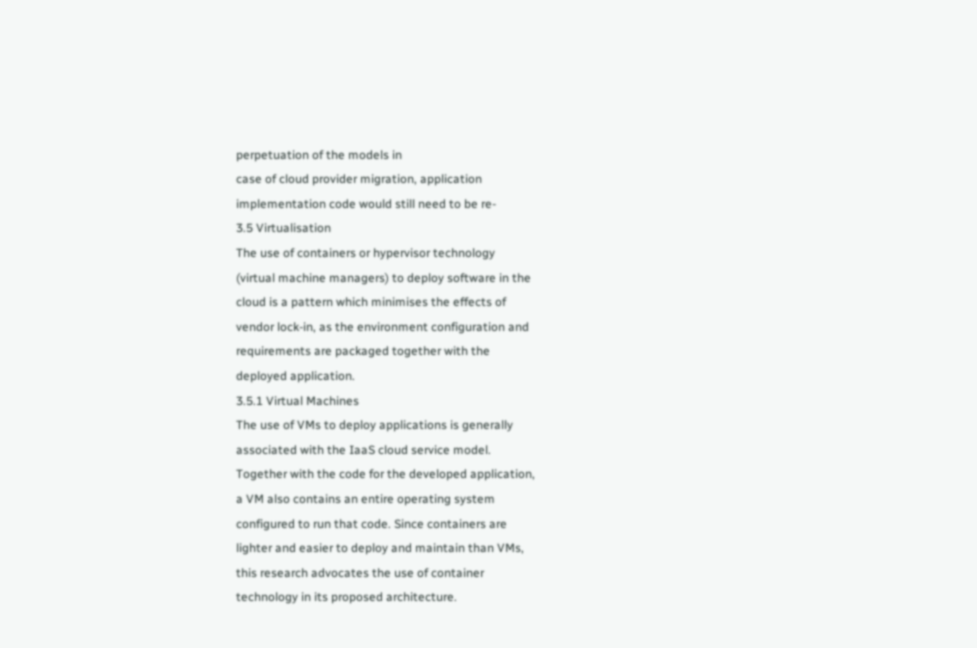perpetuation of the models in
case of cloud provider migration, application
implementation code would still need to be re-
3.5 Virtualisation
The use of containers or hypervisor technology
(virtual machine managers) to deploy software in the
cloud is a pattern which minimises the effects of
vendor lock-in, as the environment configuration and
requirements are packaged together with the
deployed application.
3.5.1 Virtual Machines
The use of VMs to deploy applications is generally
associated with the IaaS cloud service model.
Together with the code for the developed application,
a VM also contains an entire operating system
configured to run that code. Since containers are
lighter and easier to deploy and maintain than VMs,
this research advocates the use of container
technology in its proposed architecture.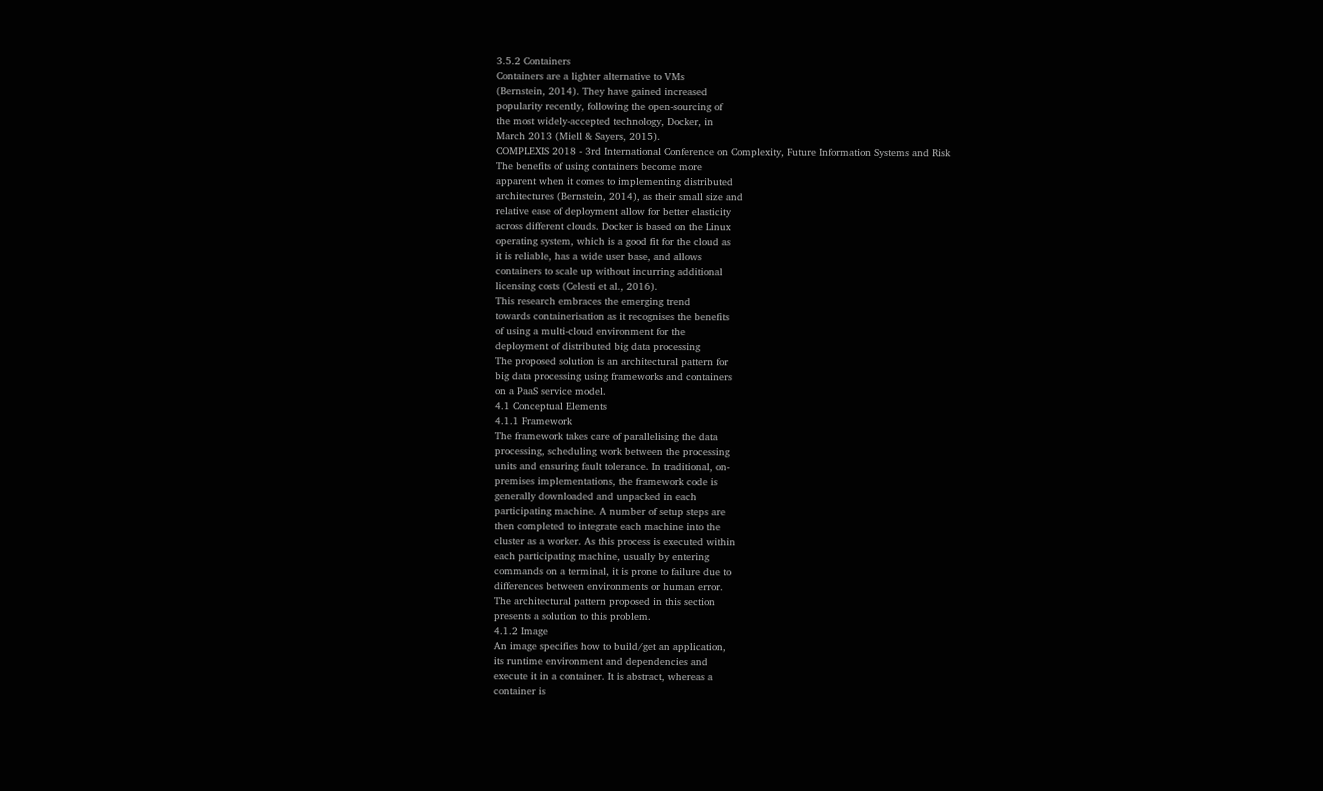3.5.2 Containers
Containers are a lighter alternative to VMs
(Bernstein, 2014). They have gained increased
popularity recently, following the open-sourcing of
the most widely-accepted technology, Docker, in
March 2013 (Miell & Sayers, 2015).
COMPLEXIS 2018 - 3rd International Conference on Complexity, Future Information Systems and Risk
The benefits of using containers become more
apparent when it comes to implementing distributed
architectures (Bernstein, 2014), as their small size and
relative ease of deployment allow for better elasticity
across different clouds. Docker is based on the Linux
operating system, which is a good fit for the cloud as
it is reliable, has a wide user base, and allows
containers to scale up without incurring additional
licensing costs (Celesti et al., 2016).
This research embraces the emerging trend
towards containerisation as it recognises the benefits
of using a multi-cloud environment for the
deployment of distributed big data processing
The proposed solution is an architectural pattern for
big data processing using frameworks and containers
on a PaaS service model.
4.1 Conceptual Elements
4.1.1 Framework
The framework takes care of parallelising the data
processing, scheduling work between the processing
units and ensuring fault tolerance. In traditional, on-
premises implementations, the framework code is
generally downloaded and unpacked in each
participating machine. A number of setup steps are
then completed to integrate each machine into the
cluster as a worker. As this process is executed within
each participating machine, usually by entering
commands on a terminal, it is prone to failure due to
differences between environments or human error.
The architectural pattern proposed in this section
presents a solution to this problem.
4.1.2 Image
An image specifies how to build/get an application,
its runtime environment and dependencies and
execute it in a container. It is abstract, whereas a
container is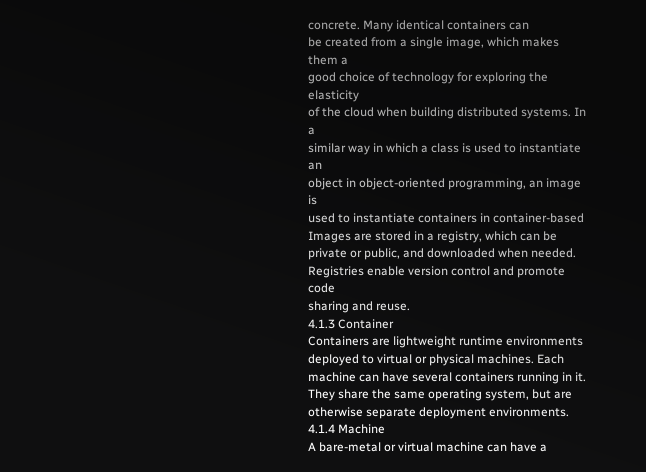concrete. Many identical containers can
be created from a single image, which makes them a
good choice of technology for exploring the elasticity
of the cloud when building distributed systems. In a
similar way in which a class is used to instantiate an
object in object-oriented programming, an image is
used to instantiate containers in container-based
Images are stored in a registry, which can be
private or public, and downloaded when needed.
Registries enable version control and promote code
sharing and reuse.
4.1.3 Container
Containers are lightweight runtime environments
deployed to virtual or physical machines. Each
machine can have several containers running in it.
They share the same operating system, but are
otherwise separate deployment environments.
4.1.4 Machine
A bare-metal or virtual machine can have a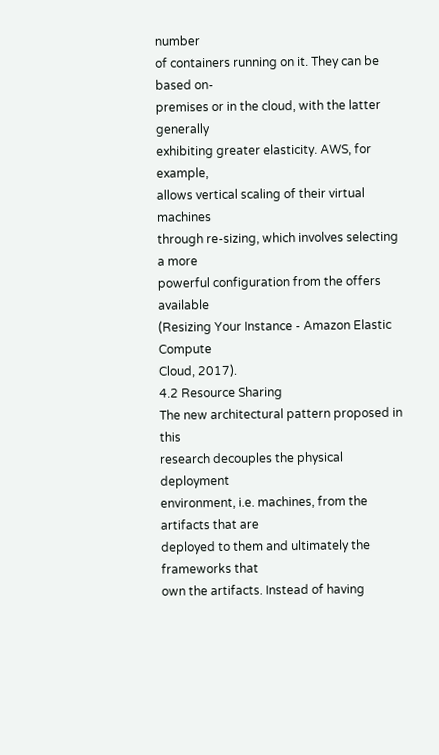number
of containers running on it. They can be based on-
premises or in the cloud, with the latter generally
exhibiting greater elasticity. AWS, for example,
allows vertical scaling of their virtual machines
through re-sizing, which involves selecting a more
powerful configuration from the offers available
(Resizing Your Instance - Amazon Elastic Compute
Cloud, 2017).
4.2 Resource Sharing
The new architectural pattern proposed in this
research decouples the physical deployment
environment, i.e. machines, from the artifacts that are
deployed to them and ultimately the frameworks that
own the artifacts. Instead of having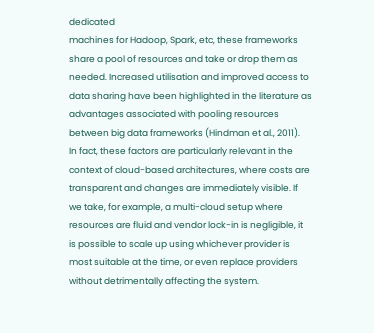dedicated
machines for Hadoop, Spark, etc, these frameworks
share a pool of resources and take or drop them as
needed. Increased utilisation and improved access to
data sharing have been highlighted in the literature as
advantages associated with pooling resources
between big data frameworks (Hindman et al., 2011).
In fact, these factors are particularly relevant in the
context of cloud-based architectures, where costs are
transparent and changes are immediately visible. If
we take, for example, a multi-cloud setup where
resources are fluid and vendor lock-in is negligible, it
is possible to scale up using whichever provider is
most suitable at the time, or even replace providers
without detrimentally affecting the system.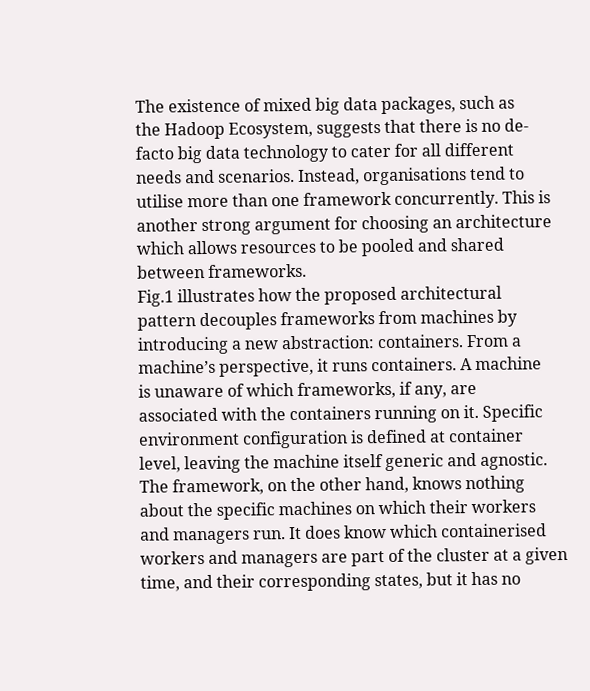The existence of mixed big data packages, such as
the Hadoop Ecosystem, suggests that there is no de-
facto big data technology to cater for all different
needs and scenarios. Instead, organisations tend to
utilise more than one framework concurrently. This is
another strong argument for choosing an architecture
which allows resources to be pooled and shared
between frameworks.
Fig.1 illustrates how the proposed architectural
pattern decouples frameworks from machines by
introducing a new abstraction: containers. From a
machine’s perspective, it runs containers. A machine
is unaware of which frameworks, if any, are
associated with the containers running on it. Specific
environment configuration is defined at container
level, leaving the machine itself generic and agnostic.
The framework, on the other hand, knows nothing
about the specific machines on which their workers
and managers run. It does know which containerised
workers and managers are part of the cluster at a given
time, and their corresponding states, but it has no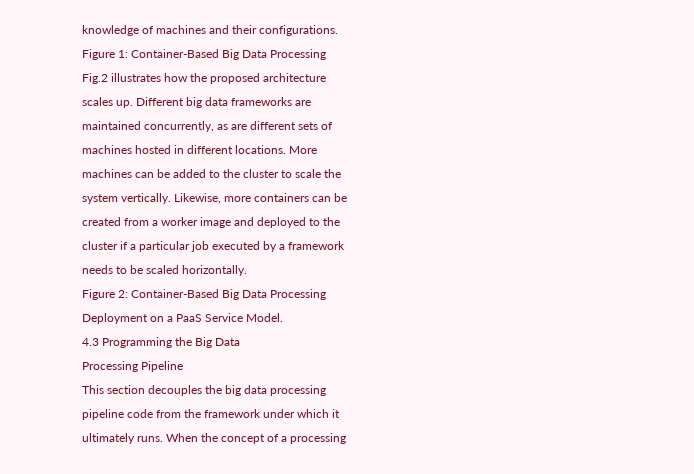knowledge of machines and their configurations.
Figure 1: Container-Based Big Data Processing
Fig.2 illustrates how the proposed architecture
scales up. Different big data frameworks are
maintained concurrently, as are different sets of
machines hosted in different locations. More
machines can be added to the cluster to scale the
system vertically. Likewise, more containers can be
created from a worker image and deployed to the
cluster if a particular job executed by a framework
needs to be scaled horizontally.
Figure 2: Container-Based Big Data Processing
Deployment on a PaaS Service Model.
4.3 Programming the Big Data
Processing Pipeline
This section decouples the big data processing
pipeline code from the framework under which it
ultimately runs. When the concept of a processing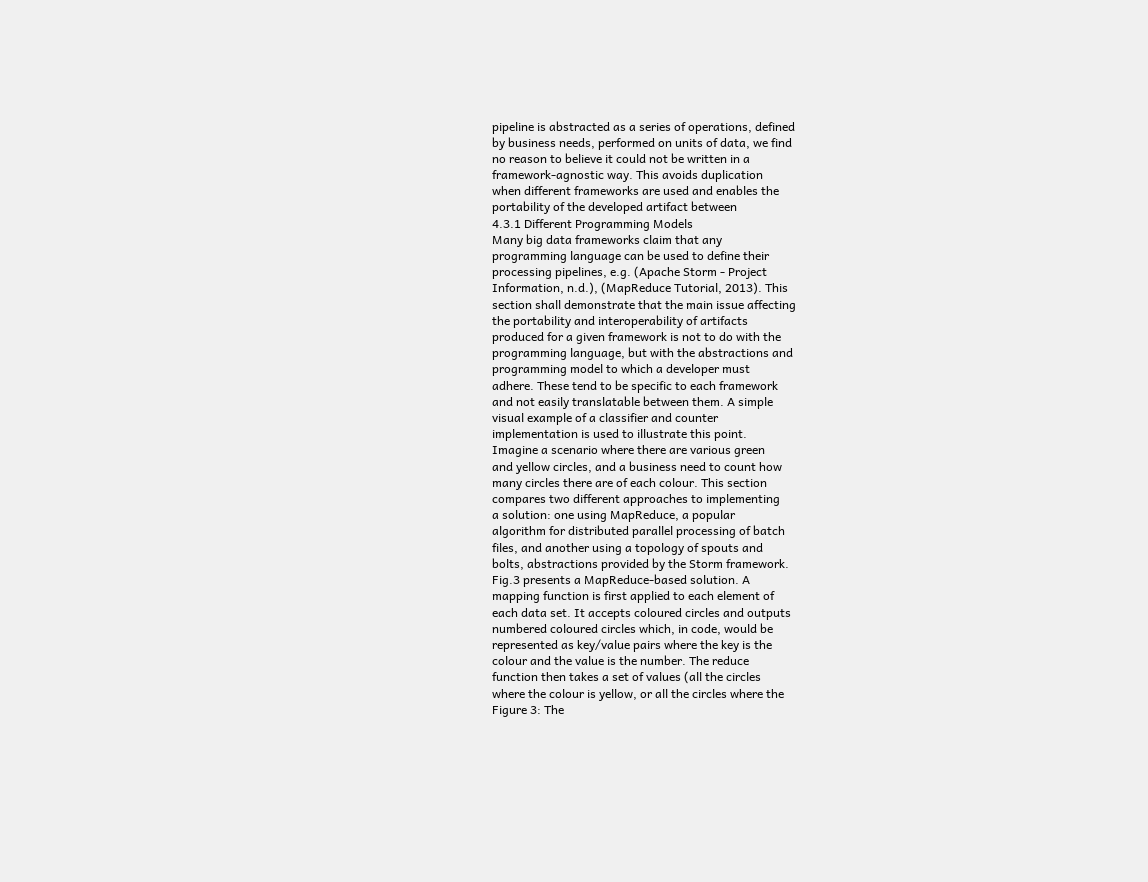pipeline is abstracted as a series of operations, defined
by business needs, performed on units of data, we find
no reason to believe it could not be written in a
framework-agnostic way. This avoids duplication
when different frameworks are used and enables the
portability of the developed artifact between
4.3.1 Different Programming Models
Many big data frameworks claim that any
programming language can be used to define their
processing pipelines, e.g. (Apache Storm - Project
Information, n.d.), (MapReduce Tutorial, 2013). This
section shall demonstrate that the main issue affecting
the portability and interoperability of artifacts
produced for a given framework is not to do with the
programming language, but with the abstractions and
programming model to which a developer must
adhere. These tend to be specific to each framework
and not easily translatable between them. A simple
visual example of a classifier and counter
implementation is used to illustrate this point.
Imagine a scenario where there are various green
and yellow circles, and a business need to count how
many circles there are of each colour. This section
compares two different approaches to implementing
a solution: one using MapReduce, a popular
algorithm for distributed parallel processing of batch
files, and another using a topology of spouts and
bolts, abstractions provided by the Storm framework.
Fig.3 presents a MapReduce-based solution. A
mapping function is first applied to each element of
each data set. It accepts coloured circles and outputs
numbered coloured circles which, in code, would be
represented as key/value pairs where the key is the
colour and the value is the number. The reduce
function then takes a set of values (all the circles
where the colour is yellow, or all the circles where the
Figure 3: The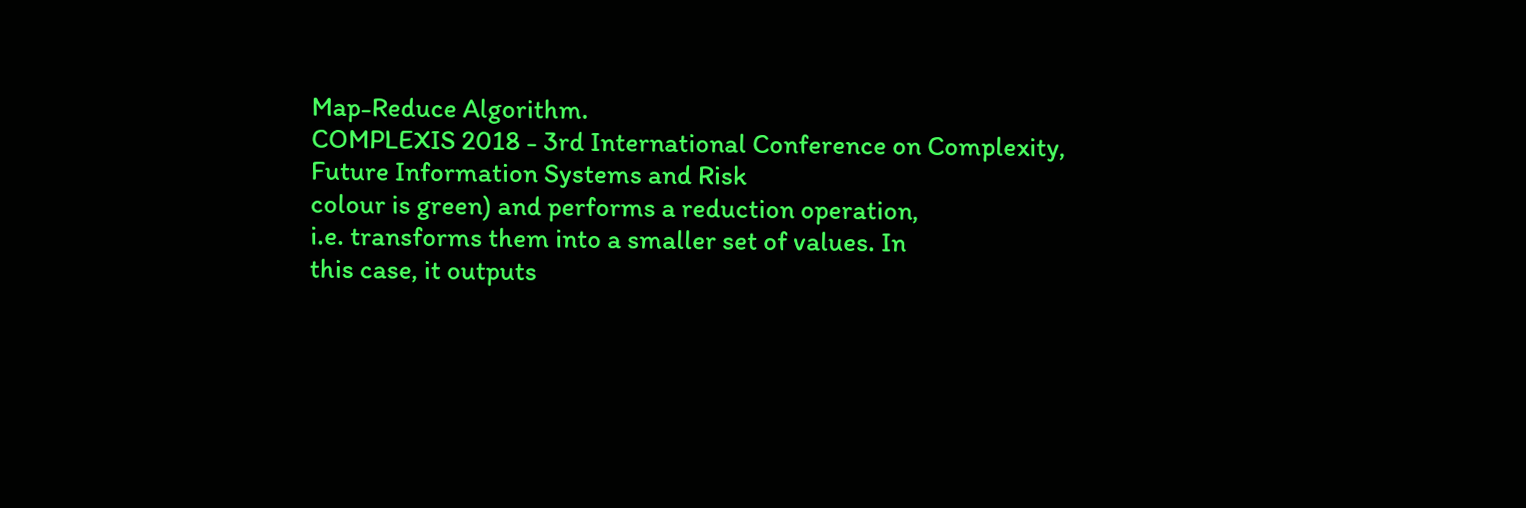Map-Reduce Algorithm.
COMPLEXIS 2018 - 3rd International Conference on Complexity, Future Information Systems and Risk
colour is green) and performs a reduction operation,
i.e. transforms them into a smaller set of values. In
this case, it outputs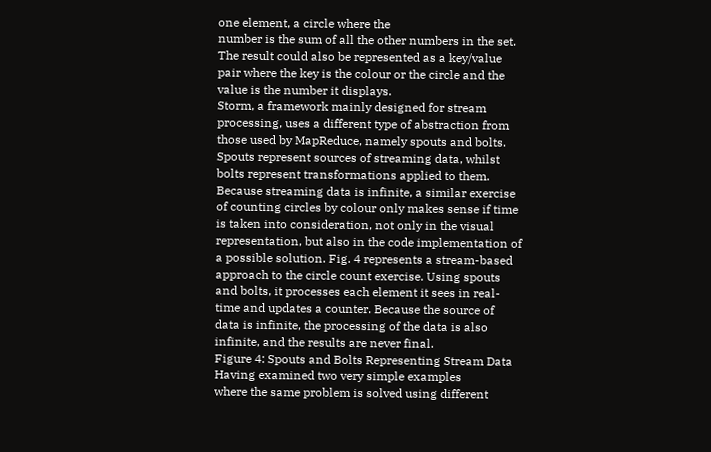one element, a circle where the
number is the sum of all the other numbers in the set.
The result could also be represented as a key/value
pair where the key is the colour or the circle and the
value is the number it displays.
Storm, a framework mainly designed for stream
processing, uses a different type of abstraction from
those used by MapReduce, namely spouts and bolts.
Spouts represent sources of streaming data, whilst
bolts represent transformations applied to them.
Because streaming data is infinite, a similar exercise
of counting circles by colour only makes sense if time
is taken into consideration, not only in the visual
representation, but also in the code implementation of
a possible solution. Fig. 4 represents a stream-based
approach to the circle count exercise. Using spouts
and bolts, it processes each element it sees in real-
time and updates a counter. Because the source of
data is infinite, the processing of the data is also
infinite, and the results are never final.
Figure 4: Spouts and Bolts Representing Stream Data
Having examined two very simple examples
where the same problem is solved using different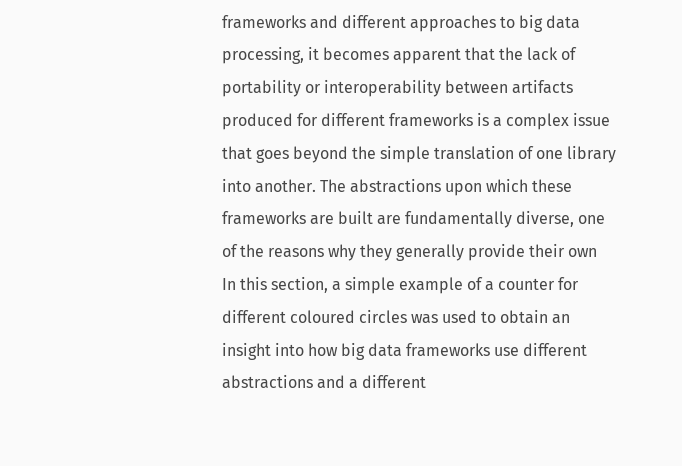frameworks and different approaches to big data
processing, it becomes apparent that the lack of
portability or interoperability between artifacts
produced for different frameworks is a complex issue
that goes beyond the simple translation of one library
into another. The abstractions upon which these
frameworks are built are fundamentally diverse, one
of the reasons why they generally provide their own
In this section, a simple example of a counter for
different coloured circles was used to obtain an
insight into how big data frameworks use different
abstractions and a different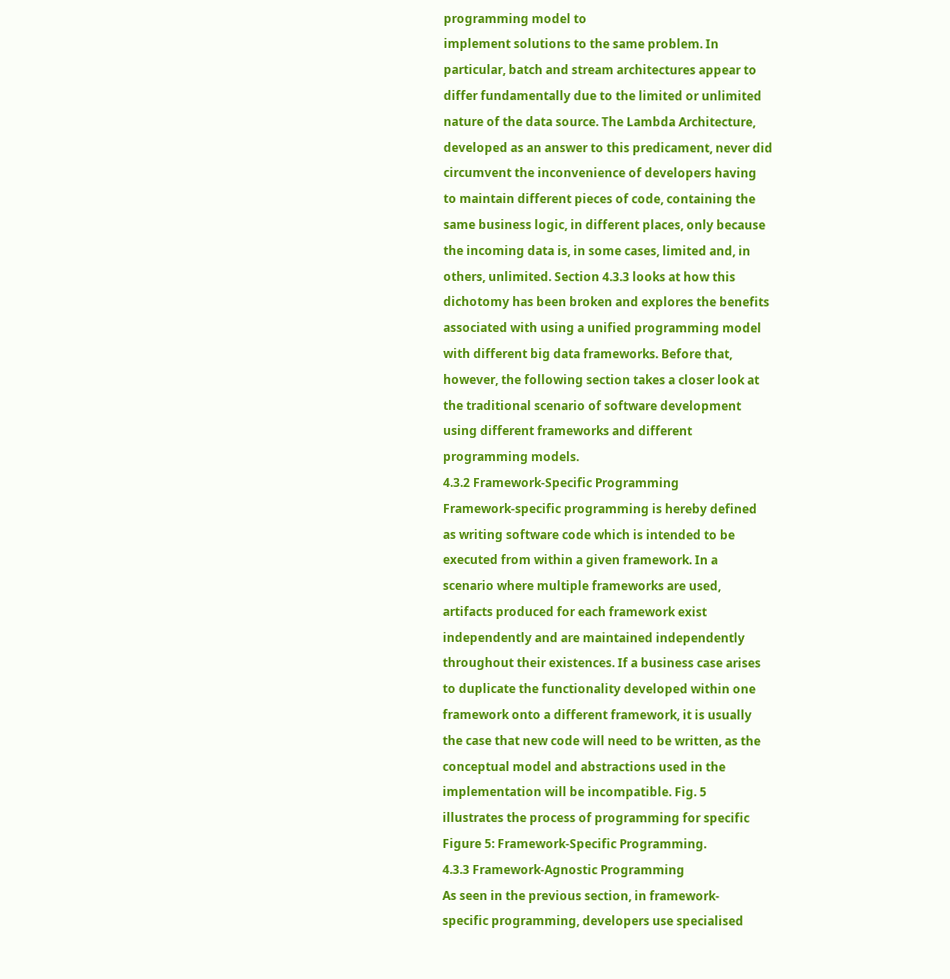programming model to
implement solutions to the same problem. In
particular, batch and stream architectures appear to
differ fundamentally due to the limited or unlimited
nature of the data source. The Lambda Architecture,
developed as an answer to this predicament, never did
circumvent the inconvenience of developers having
to maintain different pieces of code, containing the
same business logic, in different places, only because
the incoming data is, in some cases, limited and, in
others, unlimited. Section 4.3.3 looks at how this
dichotomy has been broken and explores the benefits
associated with using a unified programming model
with different big data frameworks. Before that,
however, the following section takes a closer look at
the traditional scenario of software development
using different frameworks and different
programming models.
4.3.2 Framework-Specific Programming
Framework-specific programming is hereby defined
as writing software code which is intended to be
executed from within a given framework. In a
scenario where multiple frameworks are used,
artifacts produced for each framework exist
independently and are maintained independently
throughout their existences. If a business case arises
to duplicate the functionality developed within one
framework onto a different framework, it is usually
the case that new code will need to be written, as the
conceptual model and abstractions used in the
implementation will be incompatible. Fig. 5
illustrates the process of programming for specific
Figure 5: Framework-Specific Programming.
4.3.3 Framework-Agnostic Programming
As seen in the previous section, in framework-
specific programming, developers use specialised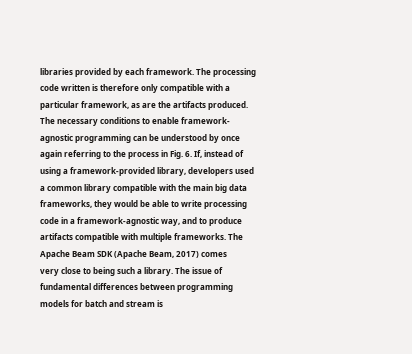libraries provided by each framework. The processing
code written is therefore only compatible with a
particular framework, as are the artifacts produced.
The necessary conditions to enable framework-
agnostic programming can be understood by once
again referring to the process in Fig. 6. If, instead of
using a framework-provided library, developers used
a common library compatible with the main big data
frameworks, they would be able to write processing
code in a framework-agnostic way, and to produce
artifacts compatible with multiple frameworks. The
Apache Beam SDK (Apache Beam, 2017) comes
very close to being such a library. The issue of
fundamental differences between programming
models for batch and stream is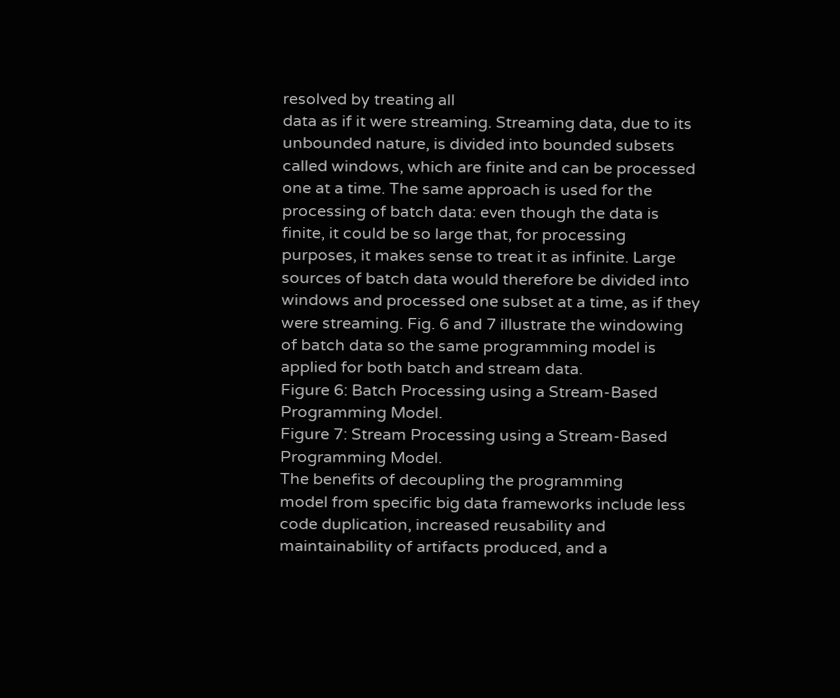resolved by treating all
data as if it were streaming. Streaming data, due to its
unbounded nature, is divided into bounded subsets
called windows, which are finite and can be processed
one at a time. The same approach is used for the
processing of batch data: even though the data is
finite, it could be so large that, for processing
purposes, it makes sense to treat it as infinite. Large
sources of batch data would therefore be divided into
windows and processed one subset at a time, as if they
were streaming. Fig. 6 and 7 illustrate the windowing
of batch data so the same programming model is
applied for both batch and stream data.
Figure 6: Batch Processing using a Stream-Based
Programming Model.
Figure 7: Stream Processing using a Stream-Based
Programming Model.
The benefits of decoupling the programming
model from specific big data frameworks include less
code duplication, increased reusability and
maintainability of artifacts produced, and a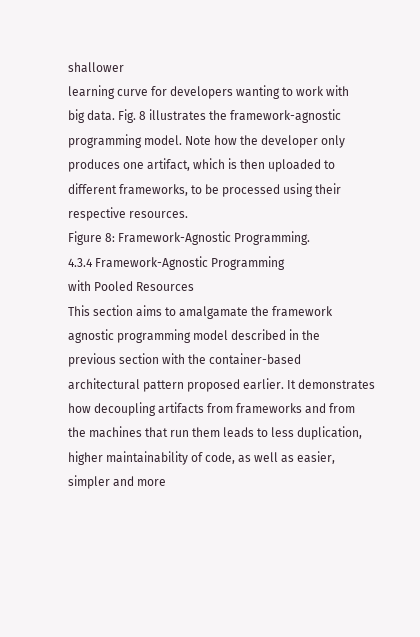shallower
learning curve for developers wanting to work with
big data. Fig. 8 illustrates the framework-agnostic
programming model. Note how the developer only
produces one artifact, which is then uploaded to
different frameworks, to be processed using their
respective resources.
Figure 8: Framework-Agnostic Programming.
4.3.4 Framework-Agnostic Programming
with Pooled Resources
This section aims to amalgamate the framework
agnostic programming model described in the
previous section with the container-based
architectural pattern proposed earlier. It demonstrates
how decoupling artifacts from frameworks and from
the machines that run them leads to less duplication,
higher maintainability of code, as well as easier,
simpler and more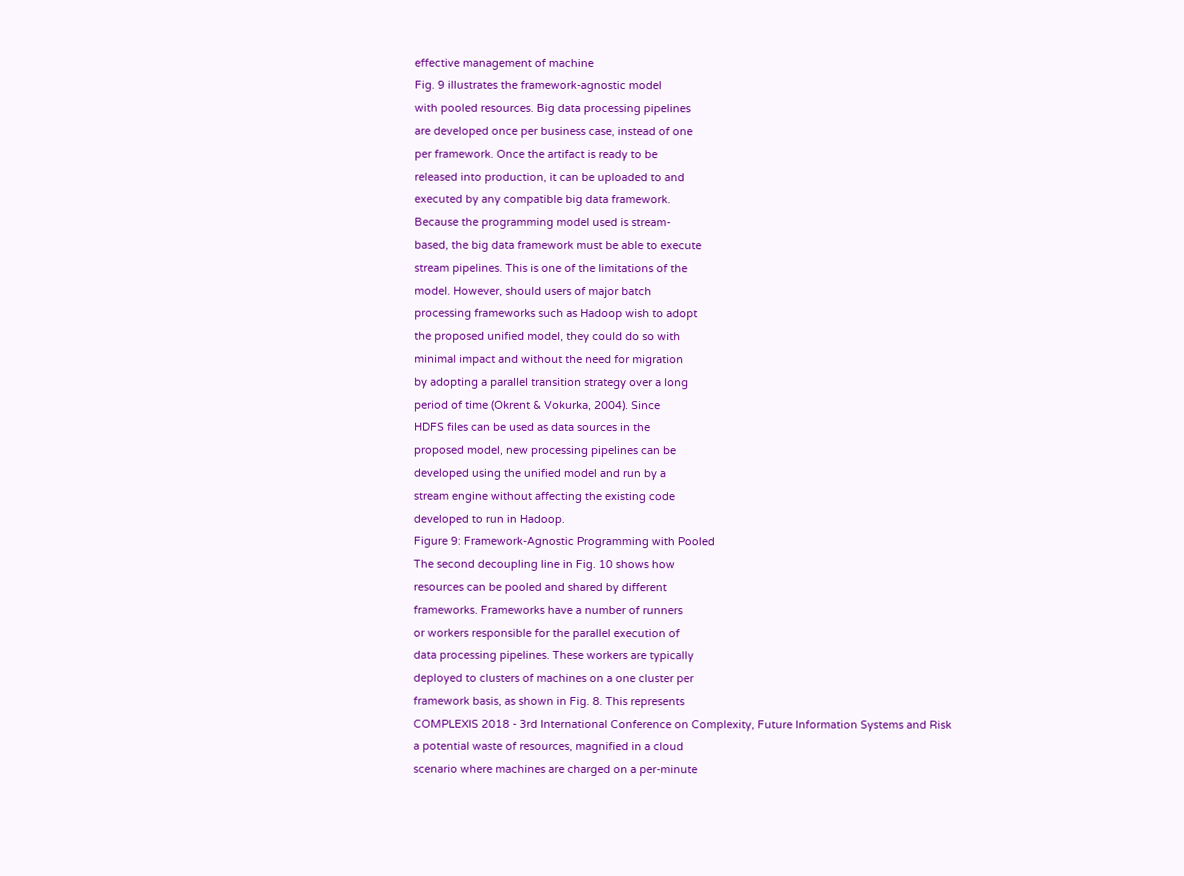effective management of machine
Fig. 9 illustrates the framework-agnostic model
with pooled resources. Big data processing pipelines
are developed once per business case, instead of one
per framework. Once the artifact is ready to be
released into production, it can be uploaded to and
executed by any compatible big data framework.
Because the programming model used is stream-
based, the big data framework must be able to execute
stream pipelines. This is one of the limitations of the
model. However, should users of major batch
processing frameworks such as Hadoop wish to adopt
the proposed unified model, they could do so with
minimal impact and without the need for migration
by adopting a parallel transition strategy over a long
period of time (Okrent & Vokurka, 2004). Since
HDFS files can be used as data sources in the
proposed model, new processing pipelines can be
developed using the unified model and run by a
stream engine without affecting the existing code
developed to run in Hadoop.
Figure 9: Framework-Agnostic Programming with Pooled
The second decoupling line in Fig. 10 shows how
resources can be pooled and shared by different
frameworks. Frameworks have a number of runners
or workers responsible for the parallel execution of
data processing pipelines. These workers are typically
deployed to clusters of machines on a one cluster per
framework basis, as shown in Fig. 8. This represents
COMPLEXIS 2018 - 3rd International Conference on Complexity, Future Information Systems and Risk
a potential waste of resources, magnified in a cloud
scenario where machines are charged on a per-minute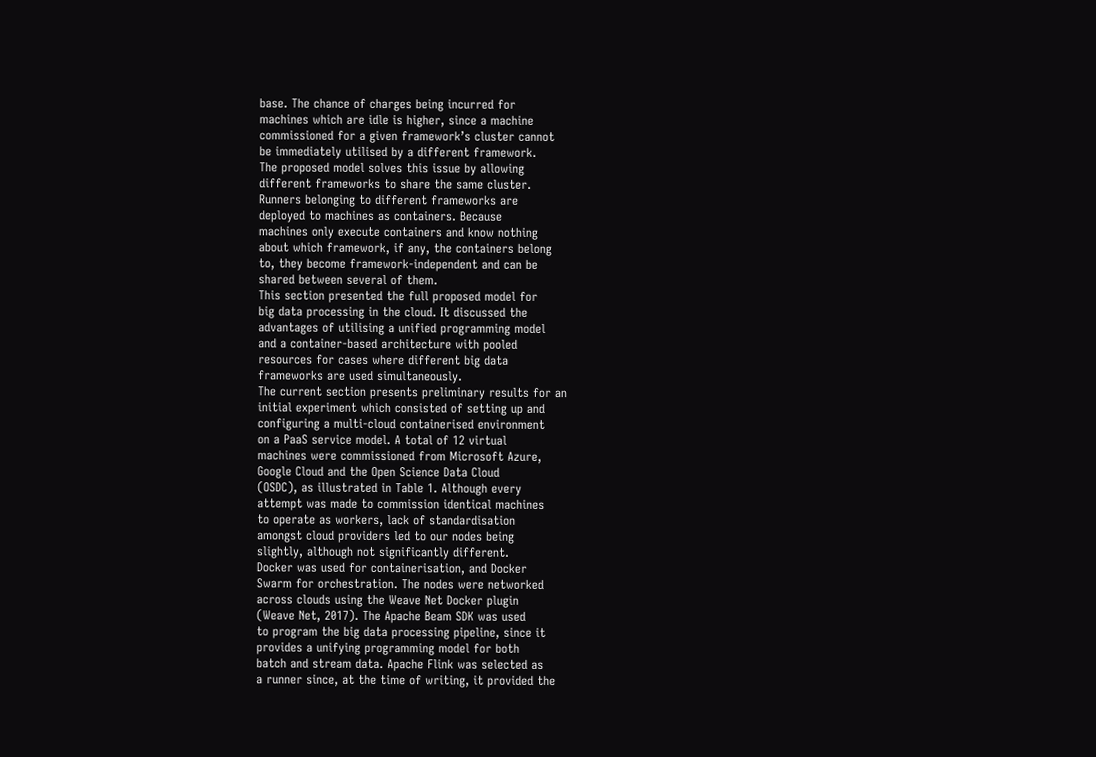base. The chance of charges being incurred for
machines which are idle is higher, since a machine
commissioned for a given framework’s cluster cannot
be immediately utilised by a different framework.
The proposed model solves this issue by allowing
different frameworks to share the same cluster.
Runners belonging to different frameworks are
deployed to machines as containers. Because
machines only execute containers and know nothing
about which framework, if any, the containers belong
to, they become framework-independent and can be
shared between several of them.
This section presented the full proposed model for
big data processing in the cloud. It discussed the
advantages of utilising a unified programming model
and a container-based architecture with pooled
resources for cases where different big data
frameworks are used simultaneously.
The current section presents preliminary results for an
initial experiment which consisted of setting up and
configuring a multi-cloud containerised environment
on a PaaS service model. A total of 12 virtual
machines were commissioned from Microsoft Azure,
Google Cloud and the Open Science Data Cloud
(OSDC), as illustrated in Table 1. Although every
attempt was made to commission identical machines
to operate as workers, lack of standardisation
amongst cloud providers led to our nodes being
slightly, although not significantly different.
Docker was used for containerisation, and Docker
Swarm for orchestration. The nodes were networked
across clouds using the Weave Net Docker plugin
(Weave Net, 2017). The Apache Beam SDK was used
to program the big data processing pipeline, since it
provides a unifying programming model for both
batch and stream data. Apache Flink was selected as
a runner since, at the time of writing, it provided the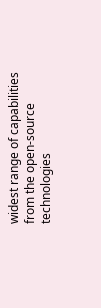widest range of capabilities from the open-source
technologies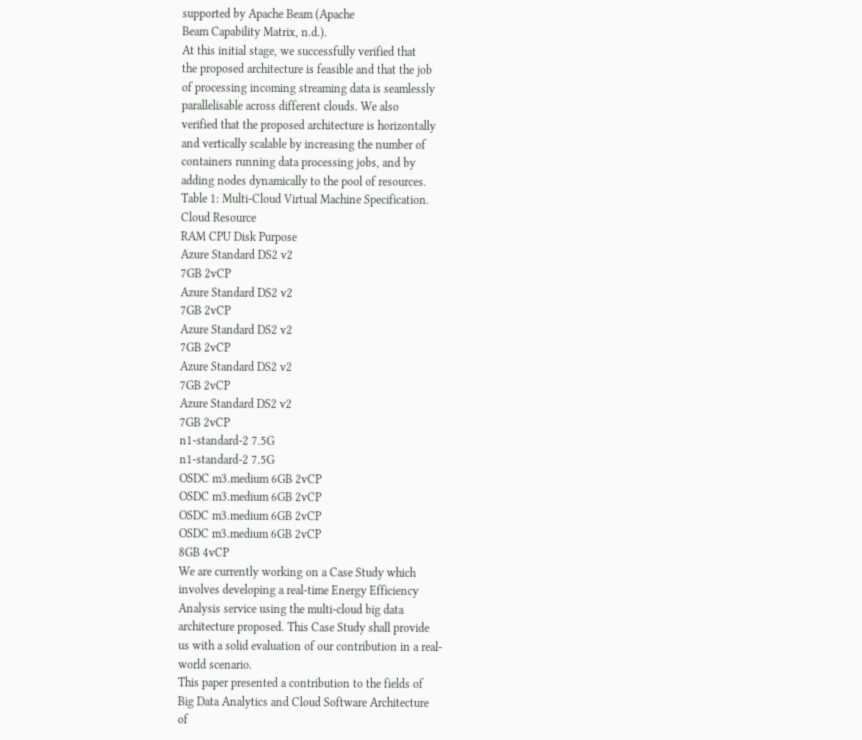supported by Apache Beam (Apache
Beam Capability Matrix, n.d.).
At this initial stage, we successfully verified that
the proposed architecture is feasible and that the job
of processing incoming streaming data is seamlessly
parallelisable across different clouds. We also
verified that the proposed architecture is horizontally
and vertically scalable by increasing the number of
containers running data processing jobs, and by
adding nodes dynamically to the pool of resources.
Table 1: Multi-Cloud Virtual Machine Specification.
Cloud Resource
RAM CPU Disk Purpose
Azure Standard DS2 v2
7GB 2vCP
Azure Standard DS2 v2
7GB 2vCP
Azure Standard DS2 v2
7GB 2vCP
Azure Standard DS2 v2
7GB 2vCP
Azure Standard DS2 v2
7GB 2vCP
n1-standard-2 7.5G
n1-standard-2 7.5G
OSDC m3.medium 6GB 2vCP
OSDC m3.medium 6GB 2vCP
OSDC m3.medium 6GB 2vCP
OSDC m3.medium 6GB 2vCP
8GB 4vCP
We are currently working on a Case Study which
involves developing a real-time Energy Efficiency
Analysis service using the multi-cloud big data
architecture proposed. This Case Study shall provide
us with a solid evaluation of our contribution in a real-
world scenario.
This paper presented a contribution to the fields of
Big Data Analytics and Cloud Software Architecture
of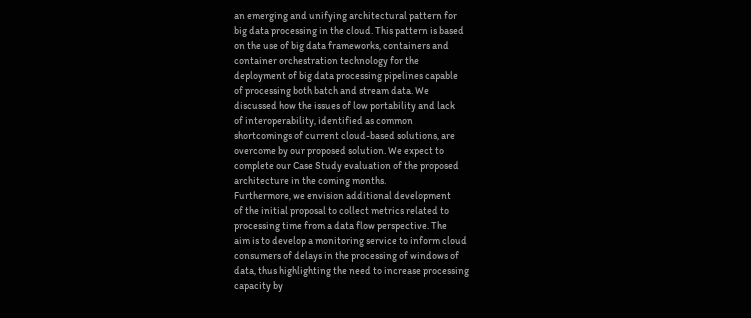an emerging and unifying architectural pattern for
big data processing in the cloud. This pattern is based
on the use of big data frameworks, containers and
container orchestration technology for the
deployment of big data processing pipelines capable
of processing both batch and stream data. We
discussed how the issues of low portability and lack
of interoperability, identified as common
shortcomings of current cloud-based solutions, are
overcome by our proposed solution. We expect to
complete our Case Study evaluation of the proposed
architecture in the coming months.
Furthermore, we envision additional development
of the initial proposal to collect metrics related to
processing time from a data flow perspective. The
aim is to develop a monitoring service to inform cloud
consumers of delays in the processing of windows of
data, thus highlighting the need to increase processing
capacity by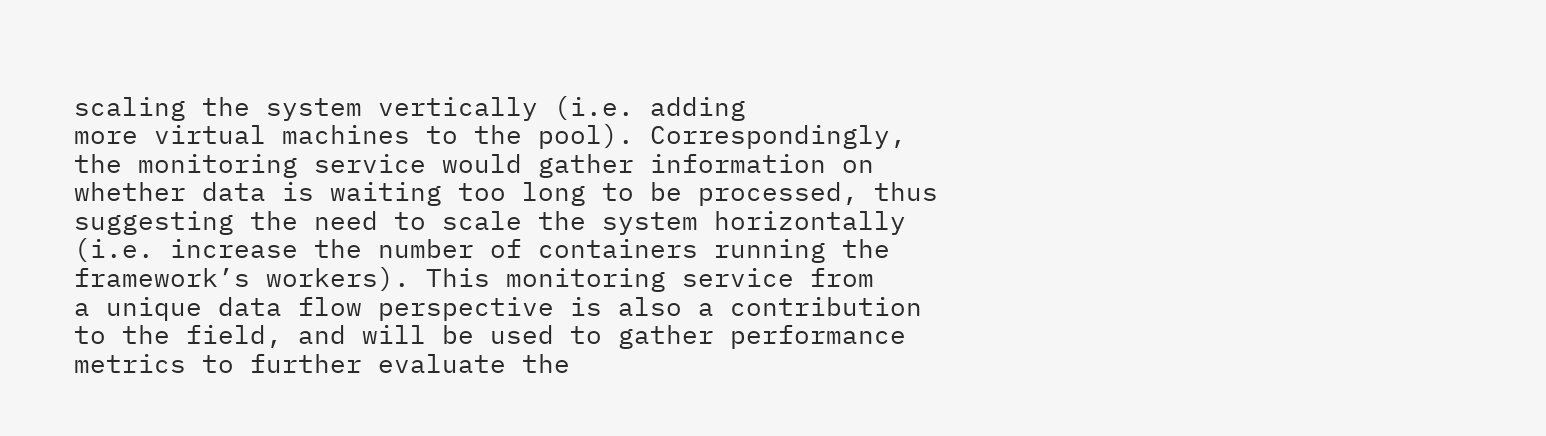scaling the system vertically (i.e. adding
more virtual machines to the pool). Correspondingly,
the monitoring service would gather information on
whether data is waiting too long to be processed, thus
suggesting the need to scale the system horizontally
(i.e. increase the number of containers running the
framework’s workers). This monitoring service from
a unique data flow perspective is also a contribution
to the field, and will be used to gather performance
metrics to further evaluate the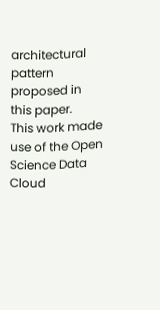architectural pattern
proposed in this paper.
This work made use of the Open Science Data Cloud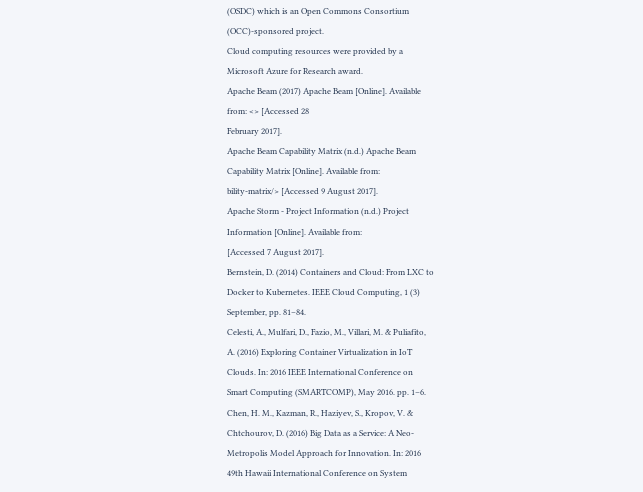(OSDC) which is an Open Commons Consortium
(OCC)-sponsored project.
Cloud computing resources were provided by a
Microsoft Azure for Research award.
Apache Beam (2017) Apache Beam [Online]. Available
from: <> [Accessed 28
February 2017].
Apache Beam Capability Matrix (n.d.) Apache Beam
Capability Matrix [Online]. Available from:
bility-matrix/> [Accessed 9 August 2017].
Apache Storm - Project Information (n.d.) Project
Information [Online]. Available from:
[Accessed 7 August 2017].
Bernstein, D. (2014) Containers and Cloud: From LXC to
Docker to Kubernetes. IEEE Cloud Computing, 1 (3)
September, pp. 81–84.
Celesti, A., Mulfari, D., Fazio, M., Villari, M. & Puliafito,
A. (2016) Exploring Container Virtualization in IoT
Clouds. In: 2016 IEEE International Conference on
Smart Computing (SMARTCOMP), May 2016. pp. 1–6.
Chen, H. M., Kazman, R., Haziyev, S., Kropov, V. &
Chtchourov, D. (2016) Big Data as a Service: A Neo-
Metropolis Model Approach for Innovation. In: 2016
49th Hawaii International Conference on System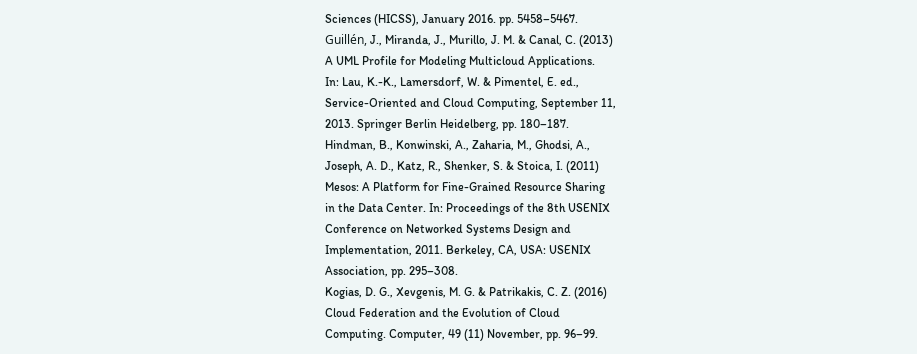Sciences (HICSS), January 2016. pp. 5458–5467.
Guillén, J., Miranda, J., Murillo, J. M. & Canal, C. (2013)
A UML Profile for Modeling Multicloud Applications.
In: Lau, K.-K., Lamersdorf, W. & Pimentel, E. ed.,
Service-Oriented and Cloud Computing, September 11,
2013. Springer Berlin Heidelberg, pp. 180–187.
Hindman, B., Konwinski, A., Zaharia, M., Ghodsi, A.,
Joseph, A. D., Katz, R., Shenker, S. & Stoica, I. (2011)
Mesos: A Platform for Fine-Grained Resource Sharing
in the Data Center. In: Proceedings of the 8th USENIX
Conference on Networked Systems Design and
Implementation, 2011. Berkeley, CA, USA: USENIX
Association, pp. 295–308.
Kogias, D. G., Xevgenis, M. G. & Patrikakis, C. Z. (2016)
Cloud Federation and the Evolution of Cloud
Computing. Computer, 49 (11) November, pp. 96–99.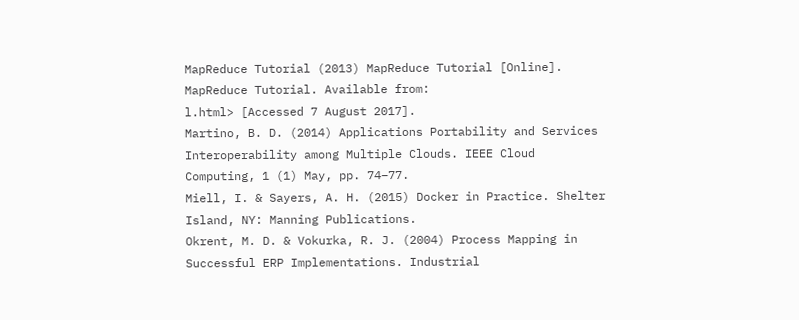MapReduce Tutorial (2013) MapReduce Tutorial [Online].
MapReduce Tutorial. Available from:
l.html> [Accessed 7 August 2017].
Martino, B. D. (2014) Applications Portability and Services
Interoperability among Multiple Clouds. IEEE Cloud
Computing, 1 (1) May, pp. 74–77.
Miell, I. & Sayers, A. H. (2015) Docker in Practice. Shelter
Island, NY: Manning Publications.
Okrent, M. D. & Vokurka, R. J. (2004) Process Mapping in
Successful ERP Implementations. Industrial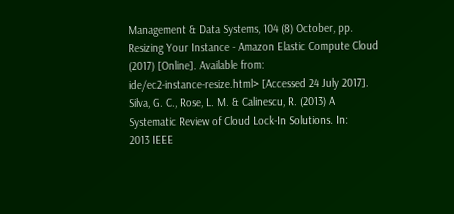Management & Data Systems, 104 (8) October, pp.
Resizing Your Instance - Amazon Elastic Compute Cloud
(2017) [Online]. Available from:
ide/ec2-instance-resize.html> [Accessed 24 July 2017].
Silva, G. C., Rose, L. M. & Calinescu, R. (2013) A
Systematic Review of Cloud Lock-In Solutions. In:
2013 IEEE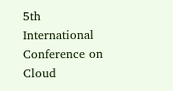5th International Conference on Cloud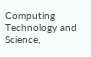Computing Technology and Science,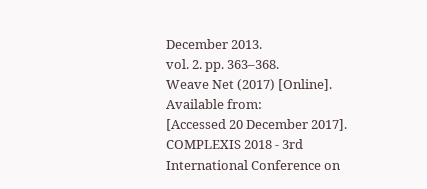December 2013.
vol. 2. pp. 363–368.
Weave Net (2017) [Online]. Available from:
[Accessed 20 December 2017].
COMPLEXIS 2018 - 3rd International Conference on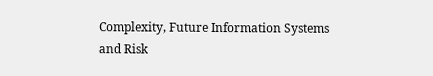Complexity, Future Information Systems and Risk